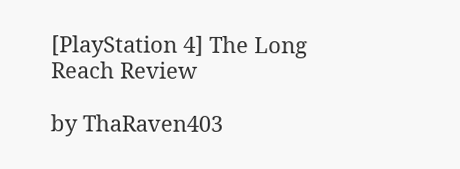[PlayStation 4] The Long Reach Review

by ThaRaven403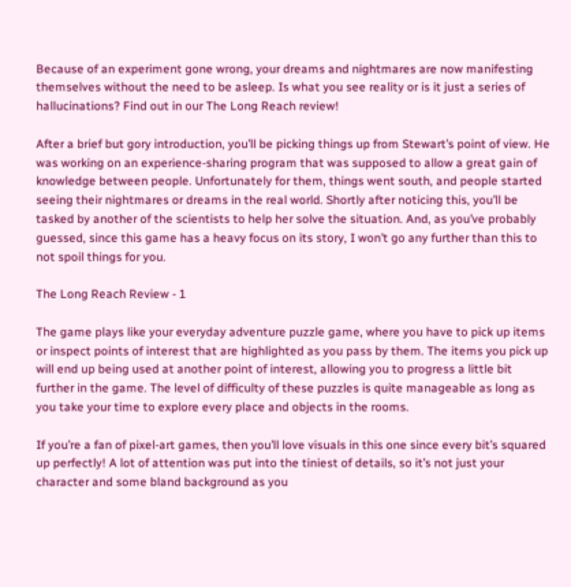Because of an experiment gone wrong, your dreams and nightmares are now manifesting themselves without the need to be asleep. Is what you see reality or is it just a series of hallucinations? Find out in our The Long Reach review!

After a brief but gory introduction, you’ll be picking things up from Stewart’s point of view. He was working on an experience-sharing program that was supposed to allow a great gain of knowledge between people. Unfortunately for them, things went south, and people started seeing their nightmares or dreams in the real world. Shortly after noticing this, you’ll be tasked by another of the scientists to help her solve the situation. And, as you’ve probably guessed, since this game has a heavy focus on its story, I won’t go any further than this to not spoil things for you.

The Long Reach Review - 1

The game plays like your everyday adventure puzzle game, where you have to pick up items or inspect points of interest that are highlighted as you pass by them. The items you pick up will end up being used at another point of interest, allowing you to progress a little bit further in the game. The level of difficulty of these puzzles is quite manageable as long as you take your time to explore every place and objects in the rooms.

If you’re a fan of pixel-art games, then you’ll love visuals in this one since every bit’s squared up perfectly! A lot of attention was put into the tiniest of details, so it’s not just your character and some bland background as you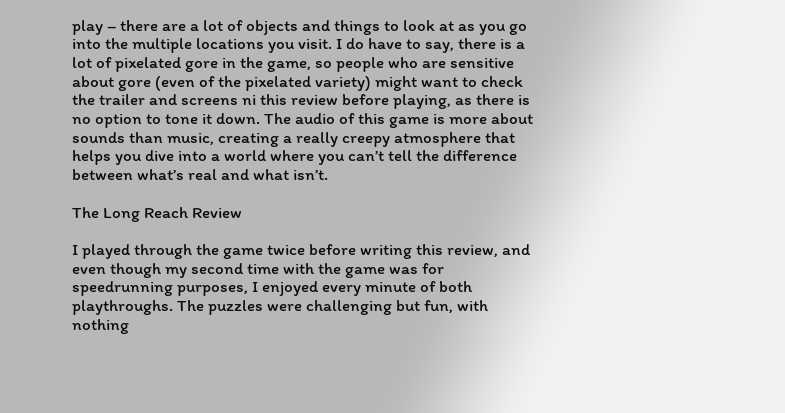play – there are a lot of objects and things to look at as you go into the multiple locations you visit. I do have to say, there is a lot of pixelated gore in the game, so people who are sensitive about gore (even of the pixelated variety) might want to check the trailer and screens ni this review before playing, as there is no option to tone it down. The audio of this game is more about sounds than music, creating a really creepy atmosphere that helps you dive into a world where you can’t tell the difference between what’s real and what isn’t.

The Long Reach Review

I played through the game twice before writing this review, and even though my second time with the game was for speedrunning purposes, I enjoyed every minute of both playthroughs. The puzzles were challenging but fun, with nothing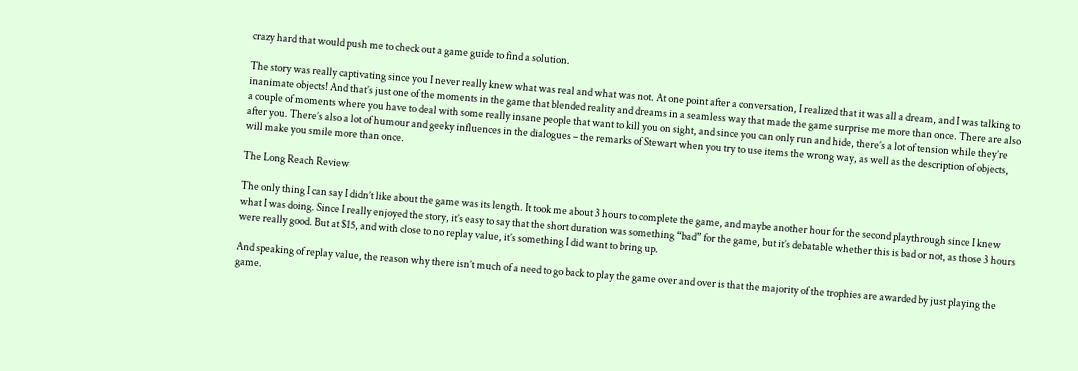crazy hard that would push me to check out a game guide to find a solution.

The story was really captivating since you I never really knew what was real and what was not. At one point after a conversation, I realized that it was all a dream, and I was talking to inanimate objects! And that’s just one of the moments in the game that blended reality and dreams in a seamless way that made the game surprise me more than once. There are also a couple of moments where you have to deal with some really insane people that want to kill you on sight, and since you can only run and hide, there’s a lot of tension while they’re after you. There’s also a lot of humour and geeky influences in the dialogues – the remarks of Stewart when you try to use items the wrong way, as well as the description of objects, will make you smile more than once.

The Long Reach Review

The only thing I can say I didn’t like about the game was its length. It took me about 3 hours to complete the game, and maybe another hour for the second playthrough since I knew what I was doing. Since I really enjoyed the story, it’s easy to say that the short duration was something “bad” for the game, but it’s debatable whether this is bad or not, as those 3 hours were really good. But at $15, and with close to no replay value, it’s something I did want to bring up.

And speaking of replay value, the reason why there isn’t much of a need to go back to play the game over and over is that the majority of the trophies are awarded by just playing the game.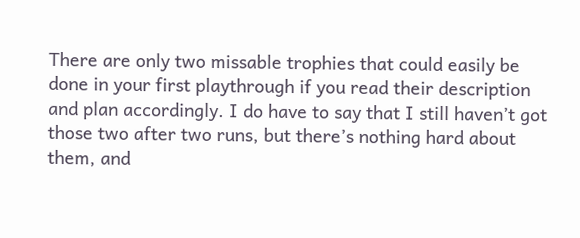There are only two missable trophies that could easily be done in your first playthrough if you read their description and plan accordingly. I do have to say that I still haven’t got those two after two runs, but there’s nothing hard about them, and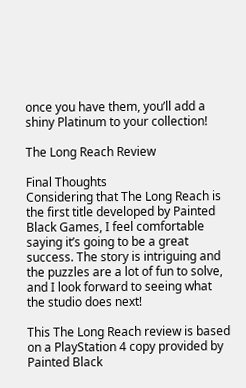once you have them, you’ll add a shiny Platinum to your collection!

The Long Reach Review

Final Thoughts
Considering that The Long Reach is the first title developed by Painted Black Games, I feel comfortable saying it’s going to be a great success. The story is intriguing and the puzzles are a lot of fun to solve, and I look forward to seeing what the studio does next!

This The Long Reach review is based on a PlayStation 4 copy provided by Painted Black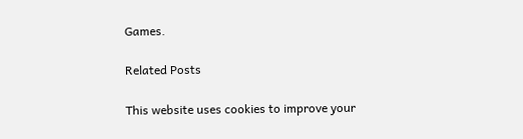Games.

Related Posts

This website uses cookies to improve your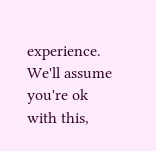experience. We'll assume you're ok with this,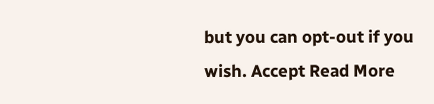but you can opt-out if you wish. Accept Read More